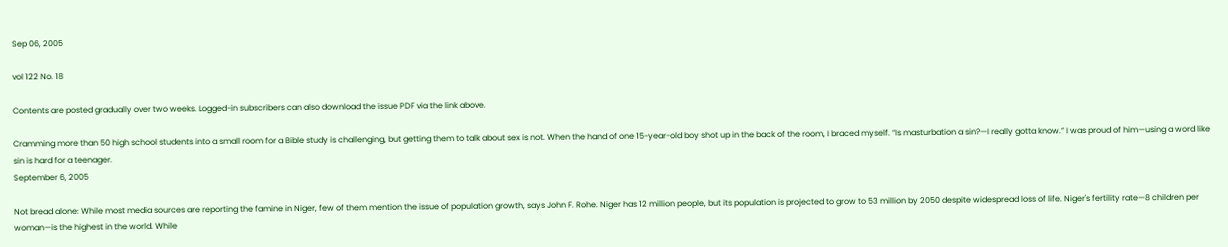Sep 06, 2005

vol 122 No. 18

Contents are posted gradually over two weeks. Logged-in subscribers can also download the issue PDF via the link above.

Cramming more than 50 high school students into a small room for a Bible study is challenging, but getting them to talk about sex is not. When the hand of one 15-year-old boy shot up in the back of the room, I braced myself. “Is masturbation a sin?—I really gotta know.” I was proud of him—using a word like sin is hard for a teenager.
September 6, 2005

Not bread alone: While most media sources are reporting the famine in Niger, few of them mention the issue of population growth, says John F. Rohe. Niger has 12 million people, but its population is projected to grow to 53 million by 2050 despite widespread loss of life. Niger's fertility rate—8 children per woman—is the highest in the world. While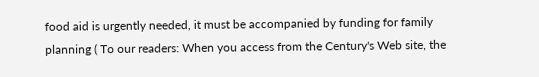food aid is urgently needed, it must be accompanied by funding for family planning ( To our readers: When you access from the Century's Web site, the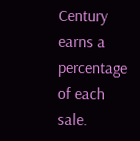Century earns a percentage of each sale.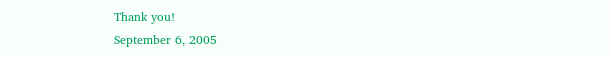Thank you!
September 6, 2005